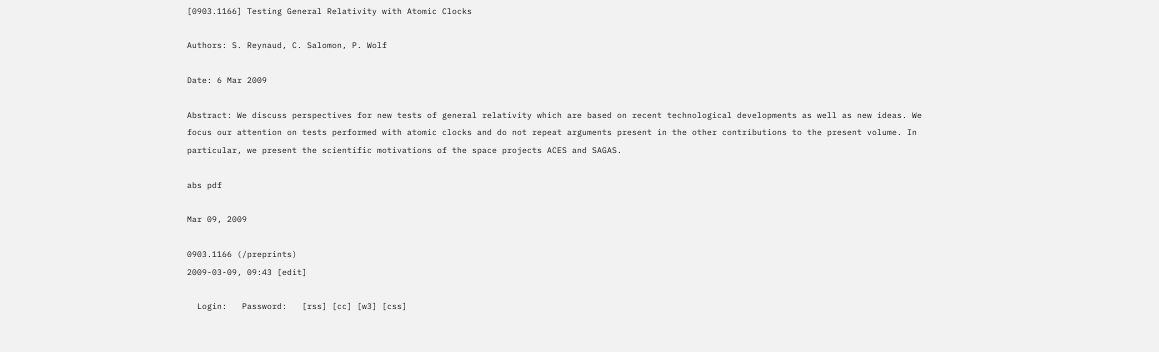[0903.1166] Testing General Relativity with Atomic Clocks

Authors: S. Reynaud, C. Salomon, P. Wolf

Date: 6 Mar 2009

Abstract: We discuss perspectives for new tests of general relativity which are based on recent technological developments as well as new ideas. We focus our attention on tests performed with atomic clocks and do not repeat arguments present in the other contributions to the present volume. In particular, we present the scientific motivations of the space projects ACES and SAGAS.

abs pdf

Mar 09, 2009

0903.1166 (/preprints)
2009-03-09, 09:43 [edit]

  Login:   Password:   [rss] [cc] [w3] [css]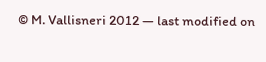© M. Vallisneri 2012 — last modified on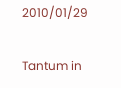2010/01/29

Tantum in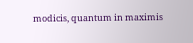modicis, quantum in maximis